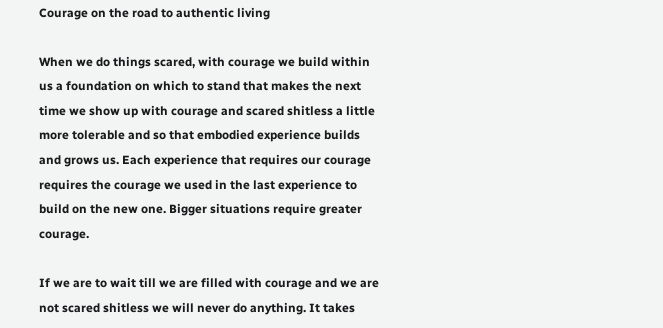Courage on the road to authentic living

When we do things scared, with courage we build within us a foundation on which to stand that makes the next time we show up with courage and scared shitless a little more tolerable and so that embodied experience builds and grows us. Each experience that requires our courage requires the courage we used in the last experience to build on the new one. Bigger situations require greater courage.

If we are to wait till we are filled with courage and we are not scared shitless we will never do anything. It takes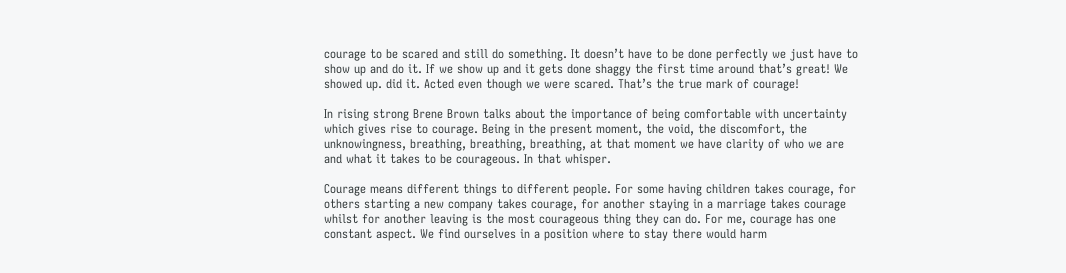courage to be scared and still do something. It doesn’t have to be done perfectly we just have to show up and do it. If we show up and it gets done shaggy the first time around that’s great! We showed up. did it. Acted even though we were scared. That’s the true mark of courage!

In rising strong Brene Brown talks about the importance of being comfortable with uncertainty which gives rise to courage. Being in the present moment, the void, the discomfort, the unknowingness, breathing, breathing, breathing, at that moment we have clarity of who we are and what it takes to be courageous. In that whisper.

Courage means different things to different people. For some having children takes courage, for others starting a new company takes courage, for another staying in a marriage takes courage whilst for another leaving is the most courageous thing they can do. For me, courage has one constant aspect. We find ourselves in a position where to stay there would harm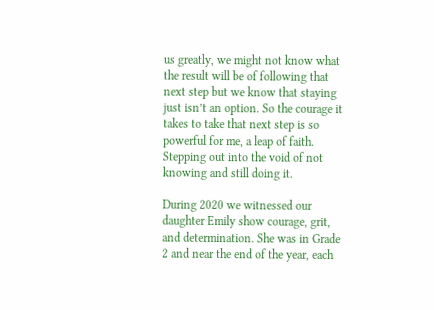us greatly, we might not know what the result will be of following that next step but we know that staying just isn’t an option. So the courage it takes to take that next step is so powerful for me, a leap of faith. Stepping out into the void of not knowing and still doing it.

During 2020 we witnessed our daughter Emily show courage, grit, and determination. She was in Grade 2 and near the end of the year, each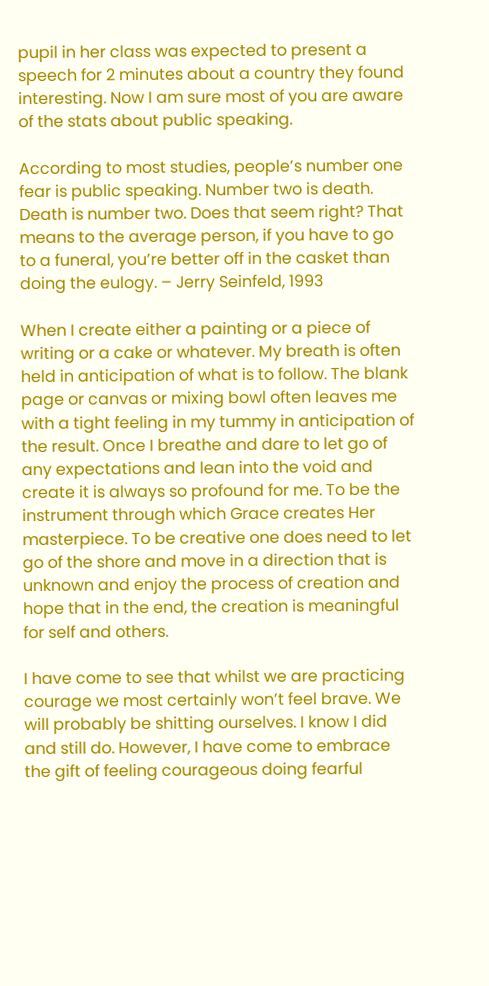pupil in her class was expected to present a speech for 2 minutes about a country they found interesting. Now I am sure most of you are aware of the stats about public speaking.

According to most studies, people’s number one fear is public speaking. Number two is death. Death is number two. Does that seem right? That means to the average person, if you have to go to a funeral, you’re better off in the casket than doing the eulogy. – Jerry Seinfeld, 1993

When I create either a painting or a piece of writing or a cake or whatever. My breath is often held in anticipation of what is to follow. The blank page or canvas or mixing bowl often leaves me with a tight feeling in my tummy in anticipation of the result. Once I breathe and dare to let go of any expectations and lean into the void and create it is always so profound for me. To be the instrument through which Grace creates Her masterpiece. To be creative one does need to let go of the shore and move in a direction that is unknown and enjoy the process of creation and hope that in the end, the creation is meaningful for self and others.

I have come to see that whilst we are practicing courage we most certainly won’t feel brave. We will probably be shitting ourselves. I know I did and still do. However, I have come to embrace the gift of feeling courageous doing fearful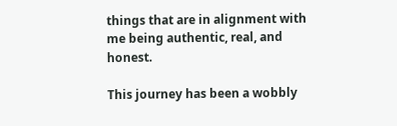things that are in alignment with me being authentic, real, and honest.

This journey has been a wobbly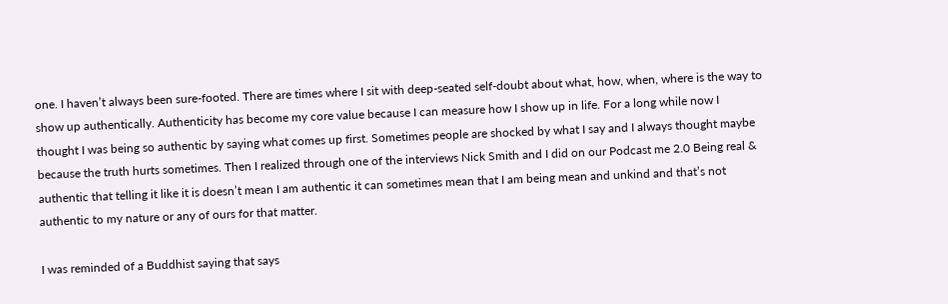one. I haven’t always been sure-footed. There are times where I sit with deep-seated self-doubt about what, how, when, where is the way to show up authentically. Authenticity has become my core value because I can measure how I show up in life. For a long while now I thought I was being so authentic by saying what comes up first. Sometimes people are shocked by what I say and I always thought maybe because the truth hurts sometimes. Then I realized through one of the interviews Nick Smith and I did on our Podcast me 2.0 Being real & authentic that telling it like it is doesn’t mean I am authentic it can sometimes mean that I am being mean and unkind and that’s not authentic to my nature or any of ours for that matter.

I was reminded of a Buddhist saying that says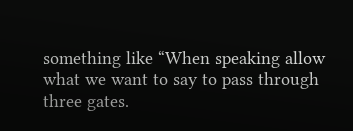something like “When speaking allow what we want to say to pass through three gates.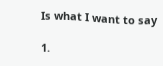Is what I want to say

1.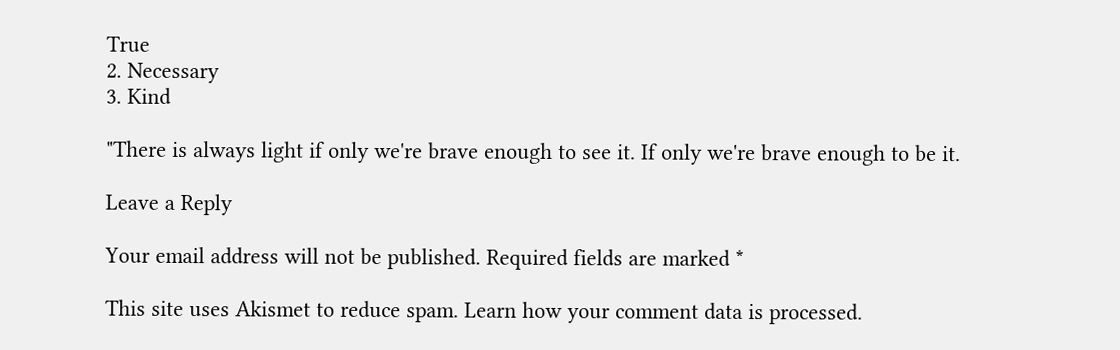True
2. Necessary
3. Kind

"There is always light if only we're brave enough to see it. If only we're brave enough to be it.

Leave a Reply

Your email address will not be published. Required fields are marked *

This site uses Akismet to reduce spam. Learn how your comment data is processed.